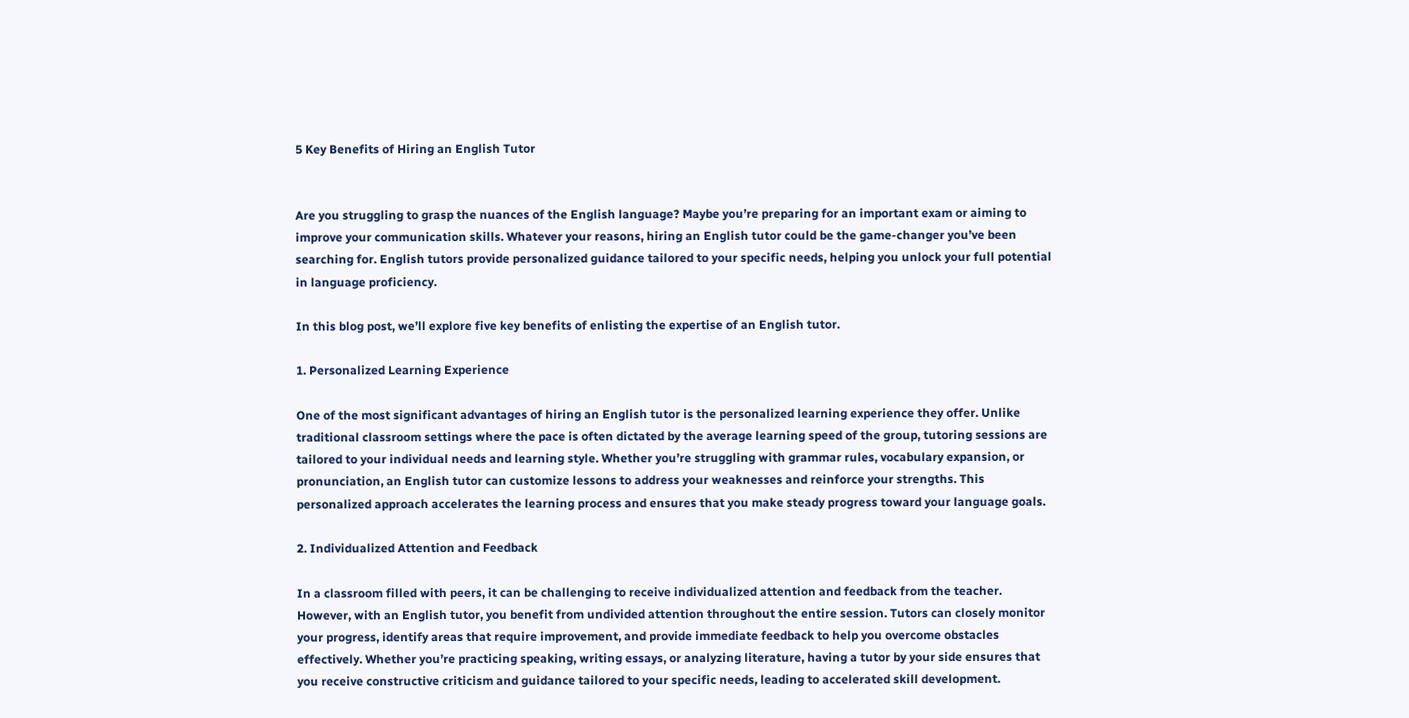5 Key Benefits of Hiring an English Tutor


Are you struggling to grasp the nuances of the English language? Maybe you’re preparing for an important exam or aiming to improve your communication skills. Whatever your reasons, hiring an English tutor could be the game-changer you’ve been searching for. English tutors provide personalized guidance tailored to your specific needs, helping you unlock your full potential in language proficiency.

In this blog post, we’ll explore five key benefits of enlisting the expertise of an English tutor.

1. Personalized Learning Experience

One of the most significant advantages of hiring an English tutor is the personalized learning experience they offer. Unlike traditional classroom settings where the pace is often dictated by the average learning speed of the group, tutoring sessions are tailored to your individual needs and learning style. Whether you’re struggling with grammar rules, vocabulary expansion, or pronunciation, an English tutor can customize lessons to address your weaknesses and reinforce your strengths. This personalized approach accelerates the learning process and ensures that you make steady progress toward your language goals.

2. Individualized Attention and Feedback

In a classroom filled with peers, it can be challenging to receive individualized attention and feedback from the teacher. However, with an English tutor, you benefit from undivided attention throughout the entire session. Tutors can closely monitor your progress, identify areas that require improvement, and provide immediate feedback to help you overcome obstacles effectively. Whether you’re practicing speaking, writing essays, or analyzing literature, having a tutor by your side ensures that you receive constructive criticism and guidance tailored to your specific needs, leading to accelerated skill development.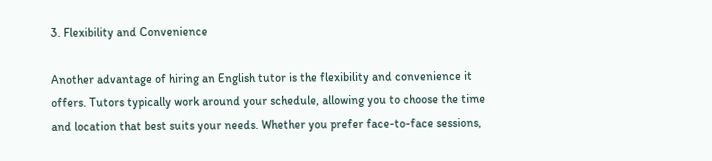3. Flexibility and Convenience

Another advantage of hiring an English tutor is the flexibility and convenience it offers. Tutors typically work around your schedule, allowing you to choose the time and location that best suits your needs. Whether you prefer face-to-face sessions,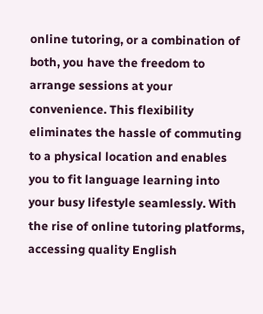online tutoring, or a combination of both, you have the freedom to arrange sessions at your convenience. This flexibility eliminates the hassle of commuting to a physical location and enables you to fit language learning into your busy lifestyle seamlessly. With the rise of online tutoring platforms, accessing quality English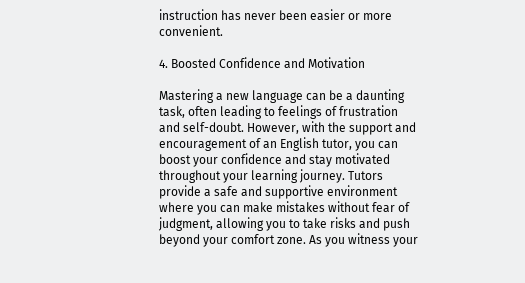instruction has never been easier or more convenient.

4. Boosted Confidence and Motivation

Mastering a new language can be a daunting task, often leading to feelings of frustration and self-doubt. However, with the support and encouragement of an English tutor, you can boost your confidence and stay motivated throughout your learning journey. Tutors provide a safe and supportive environment where you can make mistakes without fear of judgment, allowing you to take risks and push beyond your comfort zone. As you witness your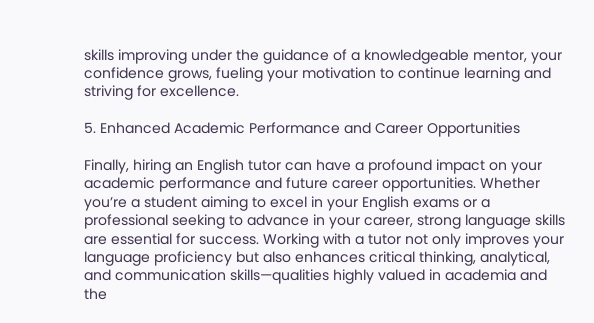skills improving under the guidance of a knowledgeable mentor, your confidence grows, fueling your motivation to continue learning and striving for excellence.

5. Enhanced Academic Performance and Career Opportunities

Finally, hiring an English tutor can have a profound impact on your academic performance and future career opportunities. Whether you’re a student aiming to excel in your English exams or a professional seeking to advance in your career, strong language skills are essential for success. Working with a tutor not only improves your language proficiency but also enhances critical thinking, analytical, and communication skills—qualities highly valued in academia and the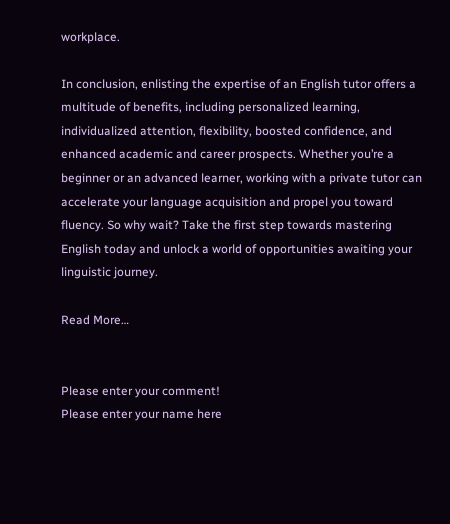workplace.

In conclusion, enlisting the expertise of an English tutor offers a multitude of benefits, including personalized learning, individualized attention, flexibility, boosted confidence, and enhanced academic and career prospects. Whether you’re a beginner or an advanced learner, working with a private tutor can accelerate your language acquisition and propel you toward fluency. So why wait? Take the first step towards mastering English today and unlock a world of opportunities awaiting your linguistic journey.

Read More…


Please enter your comment!
Please enter your name here